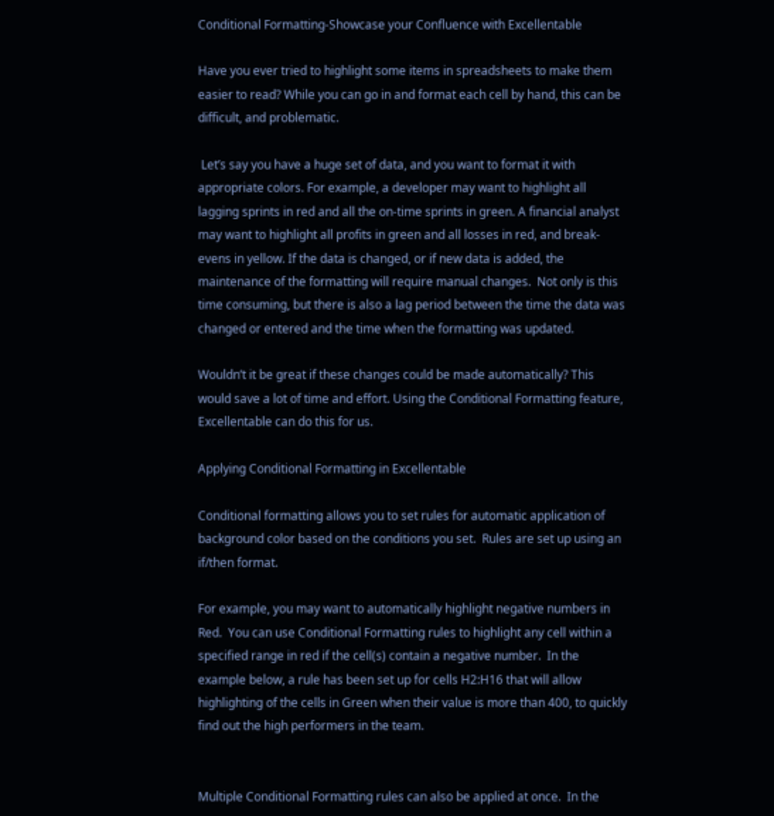Conditional Formatting-Showcase your Confluence with Excellentable

Have you ever tried to highlight some items in spreadsheets to make them easier to read? While you can go in and format each cell by hand, this can be difficult, and problematic.

 Let’s say you have a huge set of data, and you want to format it with appropriate colors. For example, a developer may want to highlight all lagging sprints in red and all the on-time sprints in green. A financial analyst may want to highlight all profits in green and all losses in red, and break-evens in yellow. If the data is changed, or if new data is added, the maintenance of the formatting will require manual changes.  Not only is this time consuming, but there is also a lag period between the time the data was changed or entered and the time when the formatting was updated.

Wouldn’t it be great if these changes could be made automatically? This would save a lot of time and effort. Using the Conditional Formatting feature, Excellentable can do this for us.

Applying Conditional Formatting in Excellentable

Conditional formatting allows you to set rules for automatic application of background color based on the conditions you set.  Rules are set up using an if/then format.

For example, you may want to automatically highlight negative numbers in Red.  You can use Conditional Formatting rules to highlight any cell within a specified range in red if the cell(s) contain a negative number.  In the example below, a rule has been set up for cells H2:H16 that will allow highlighting of the cells in Green when their value is more than 400, to quickly find out the high performers in the team.


Multiple Conditional Formatting rules can also be applied at once.  In the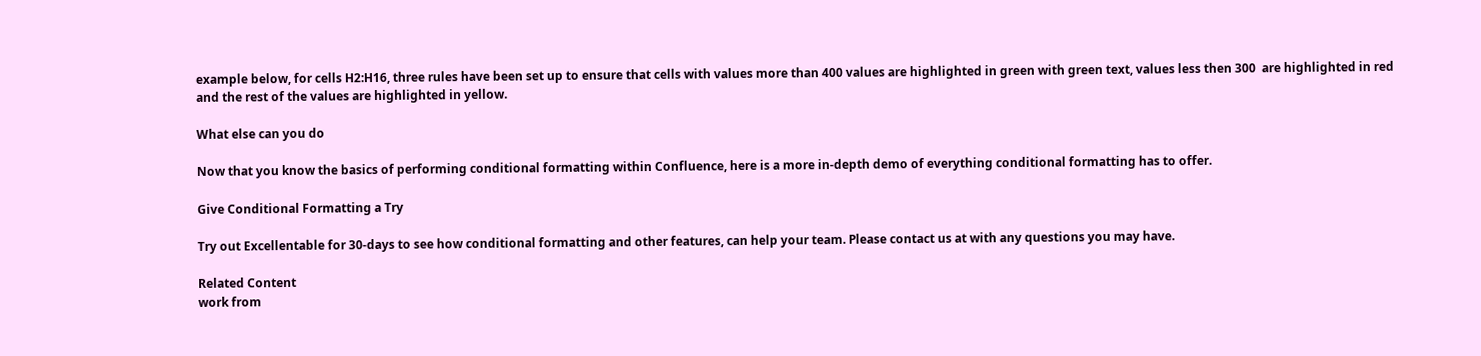example below, for cells H2:H16, three rules have been set up to ensure that cells with values more than 400 values are highlighted in green with green text, values less then 300  are highlighted in red and the rest of the values are highlighted in yellow.

What else can you do

Now that you know the basics of performing conditional formatting within Confluence, here is a more in-depth demo of everything conditional formatting has to offer.

Give Conditional Formatting a Try

Try out Excellentable for 30-days to see how conditional formatting and other features, can help your team. Please contact us at with any questions you may have.

Related Content
work from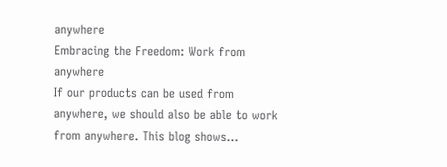anywhere
Embracing the Freedom: Work from anywhere
If our products can be used from anywhere, we should also be able to work from anywhere. This blog shows...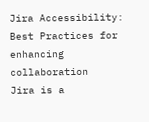Jira Accessibility: Best Practices for enhancing collaboration
Jira is a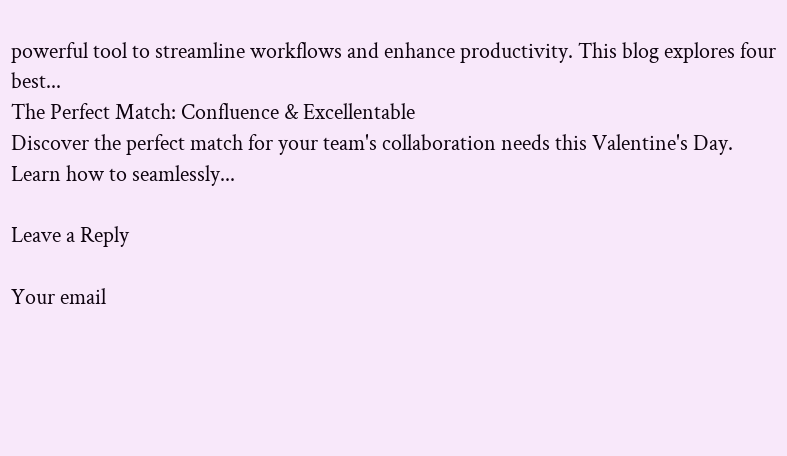powerful tool to streamline workflows and enhance productivity. This blog explores four best...
The Perfect Match: Confluence & Excellentable
Discover the perfect match for your team's collaboration needs this Valentine's Day. Learn how to seamlessly...

Leave a Reply

Your email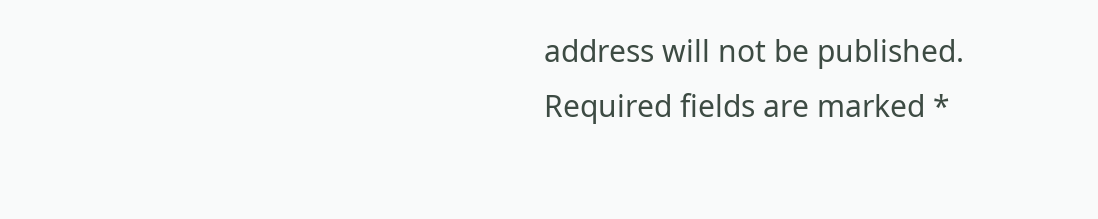address will not be published. Required fields are marked *